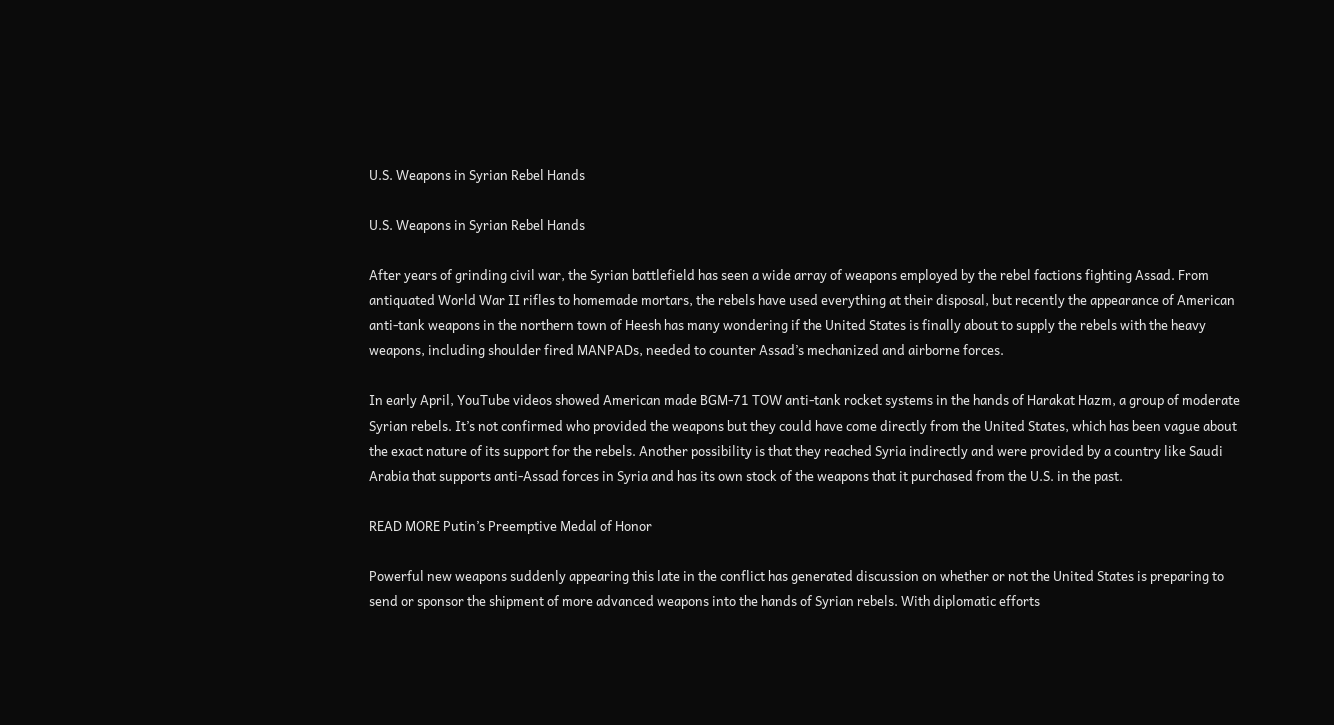U.S. Weapons in Syrian Rebel Hands

U.S. Weapons in Syrian Rebel Hands

After years of grinding civil war, the Syrian battlefield has seen a wide array of weapons employed by the rebel factions fighting Assad. From antiquated World War II rifles to homemade mortars, the rebels have used everything at their disposal, but recently the appearance of American anti-tank weapons in the northern town of Heesh has many wondering if the United States is finally about to supply the rebels with the heavy weapons, including shoulder fired MANPADs, needed to counter Assad’s mechanized and airborne forces.

In early April, YouTube videos showed American made BGM-71 TOW anti-tank rocket systems in the hands of Harakat Hazm, a group of moderate Syrian rebels. It’s not confirmed who provided the weapons but they could have come directly from the United States, which has been vague about the exact nature of its support for the rebels. Another possibility is that they reached Syria indirectly and were provided by a country like Saudi Arabia that supports anti-Assad forces in Syria and has its own stock of the weapons that it purchased from the U.S. in the past.

READ MORE Putin’s Preemptive Medal of Honor

Powerful new weapons suddenly appearing this late in the conflict has generated discussion on whether or not the United States is preparing to send or sponsor the shipment of more advanced weapons into the hands of Syrian rebels. With diplomatic efforts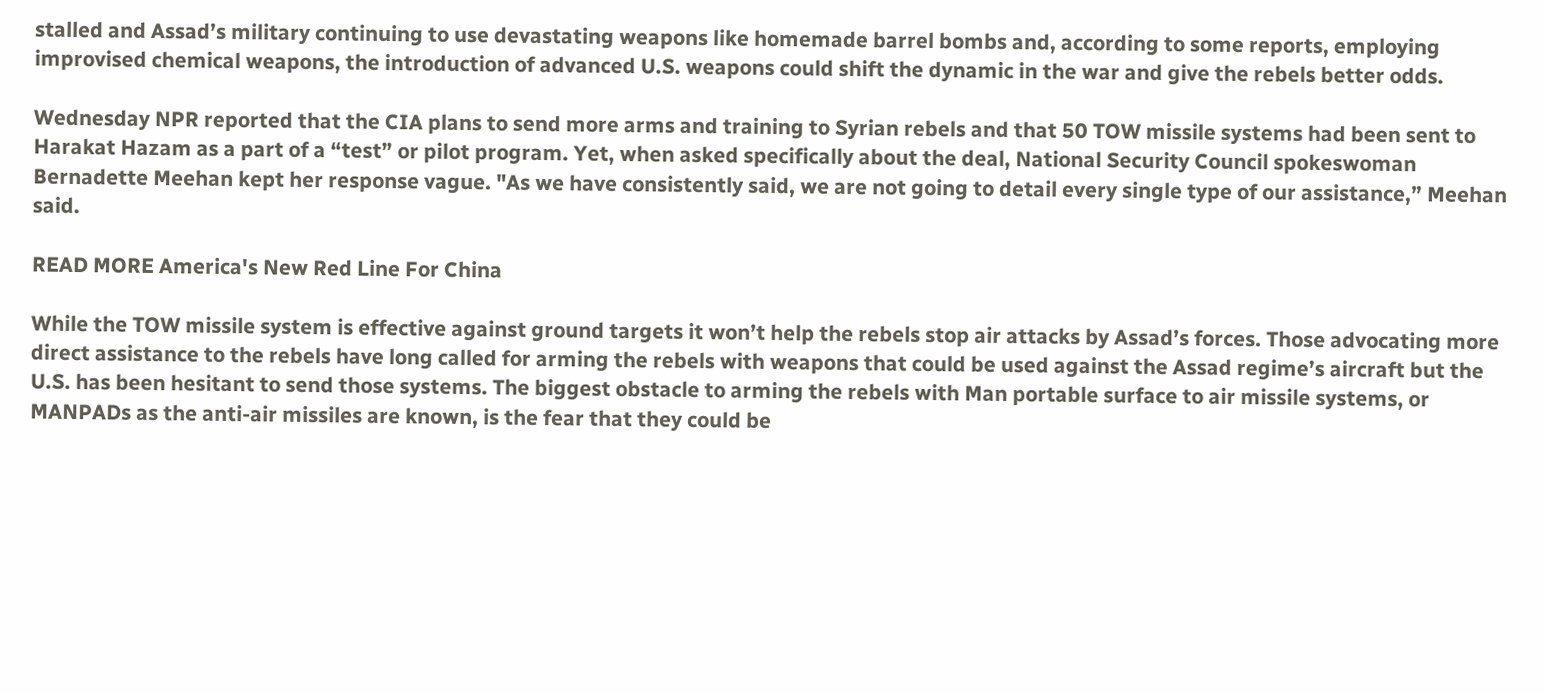stalled and Assad’s military continuing to use devastating weapons like homemade barrel bombs and, according to some reports, employing improvised chemical weapons, the introduction of advanced U.S. weapons could shift the dynamic in the war and give the rebels better odds.

Wednesday NPR reported that the CIA plans to send more arms and training to Syrian rebels and that 50 TOW missile systems had been sent to Harakat Hazam as a part of a “test” or pilot program. Yet, when asked specifically about the deal, National Security Council spokeswoman Bernadette Meehan kept her response vague. "As we have consistently said, we are not going to detail every single type of our assistance,” Meehan said.

READ MORE America's New Red Line For China

While the TOW missile system is effective against ground targets it won’t help the rebels stop air attacks by Assad’s forces. Those advocating more direct assistance to the rebels have long called for arming the rebels with weapons that could be used against the Assad regime’s aircraft but the U.S. has been hesitant to send those systems. The biggest obstacle to arming the rebels with Man portable surface to air missile systems, or MANPADs as the anti-air missiles are known, is the fear that they could be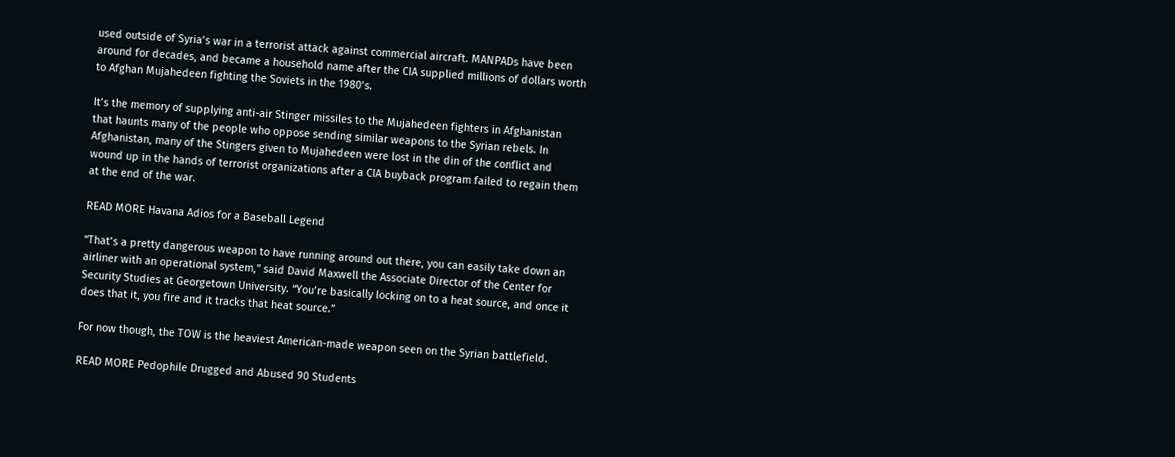used outside of Syria’s war in a terrorist attack against commercial aircraft. MANPADs have been around for decades, and became a household name after the CIA supplied millions of dollars worth to Afghan Mujahedeen fighting the Soviets in the 1980’s.

It’s the memory of supplying anti-air Stinger missiles to the Mujahedeen fighters in Afghanistan that haunts many of the people who oppose sending similar weapons to the Syrian rebels. In Afghanistan, many of the Stingers given to Mujahedeen were lost in the din of the conflict and wound up in the hands of terrorist organizations after a CIA buyback program failed to regain them at the end of the war.

READ MORE Havana Adios for a Baseball Legend

“That’s a pretty dangerous weapon to have running around out there, you can easily take down an airliner with an operational system,” said David Maxwell the Associate Director of the Center for Security Studies at Georgetown University. “You’re basically locking on to a heat source, and once it does that it, you fire and it tracks that heat source.”

For now though, the TOW is the heaviest American-made weapon seen on the Syrian battlefield.

READ MORE Pedophile Drugged and Abused 90 Students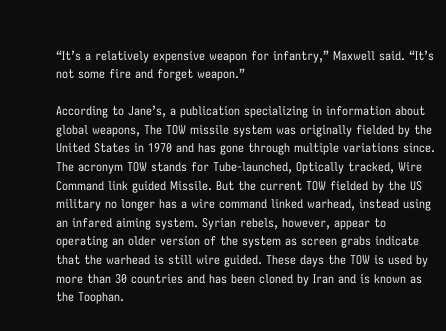“It’s a relatively expensive weapon for infantry,” Maxwell said. “It’s not some fire and forget weapon.”

According to Jane’s, a publication specializing in information about global weapons, The TOW missile system was originally fielded by the United States in 1970 and has gone through multiple variations since. The acronym TOW stands for Tube-launched, Optically tracked, Wire Command link guided Missile. But the current TOW fielded by the US military no longer has a wire command linked warhead, instead using an infared aiming system. Syrian rebels, however, appear to operating an older version of the system as screen grabs indicate that the warhead is still wire guided. These days the TOW is used by more than 30 countries and has been cloned by Iran and is known as the Toophan.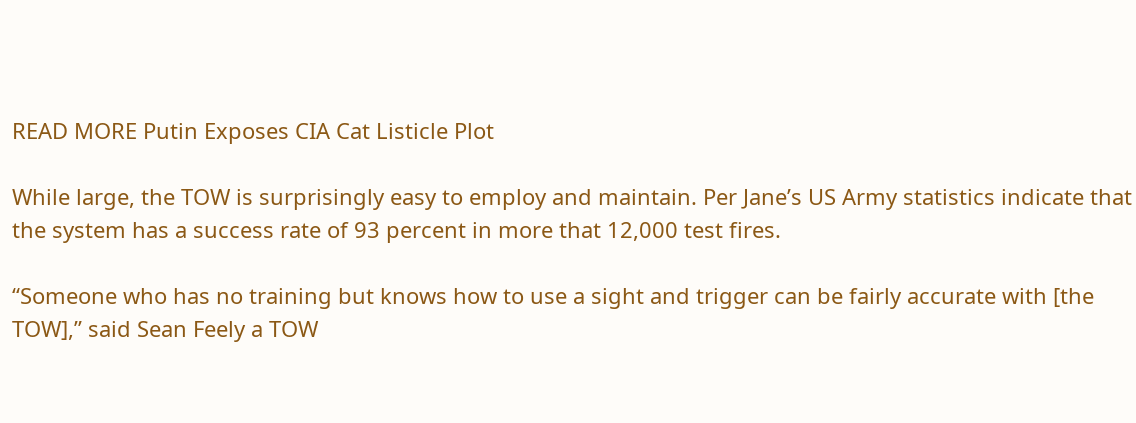READ MORE Putin Exposes CIA Cat Listicle Plot

While large, the TOW is surprisingly easy to employ and maintain. Per Jane’s US Army statistics indicate that the system has a success rate of 93 percent in more that 12,000 test fires.

“Someone who has no training but knows how to use a sight and trigger can be fairly accurate with [the TOW],” said Sean Feely a TOW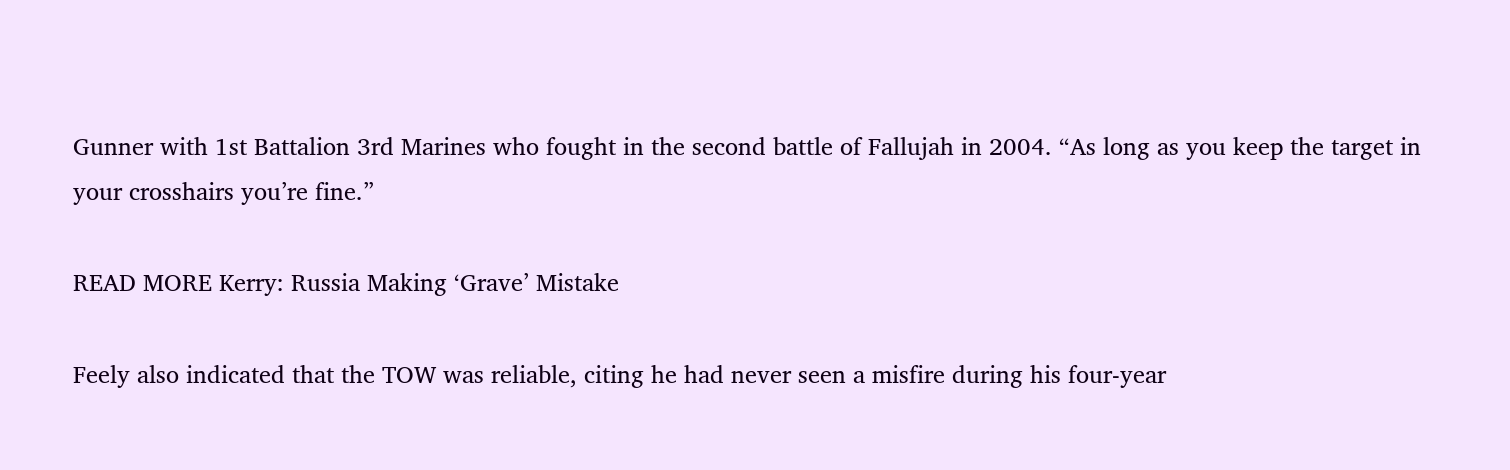Gunner with 1st Battalion 3rd Marines who fought in the second battle of Fallujah in 2004. “As long as you keep the target in your crosshairs you’re fine.”

READ MORE Kerry: Russia Making ‘Grave’ Mistake

Feely also indicated that the TOW was reliable, citing he had never seen a misfire during his four-year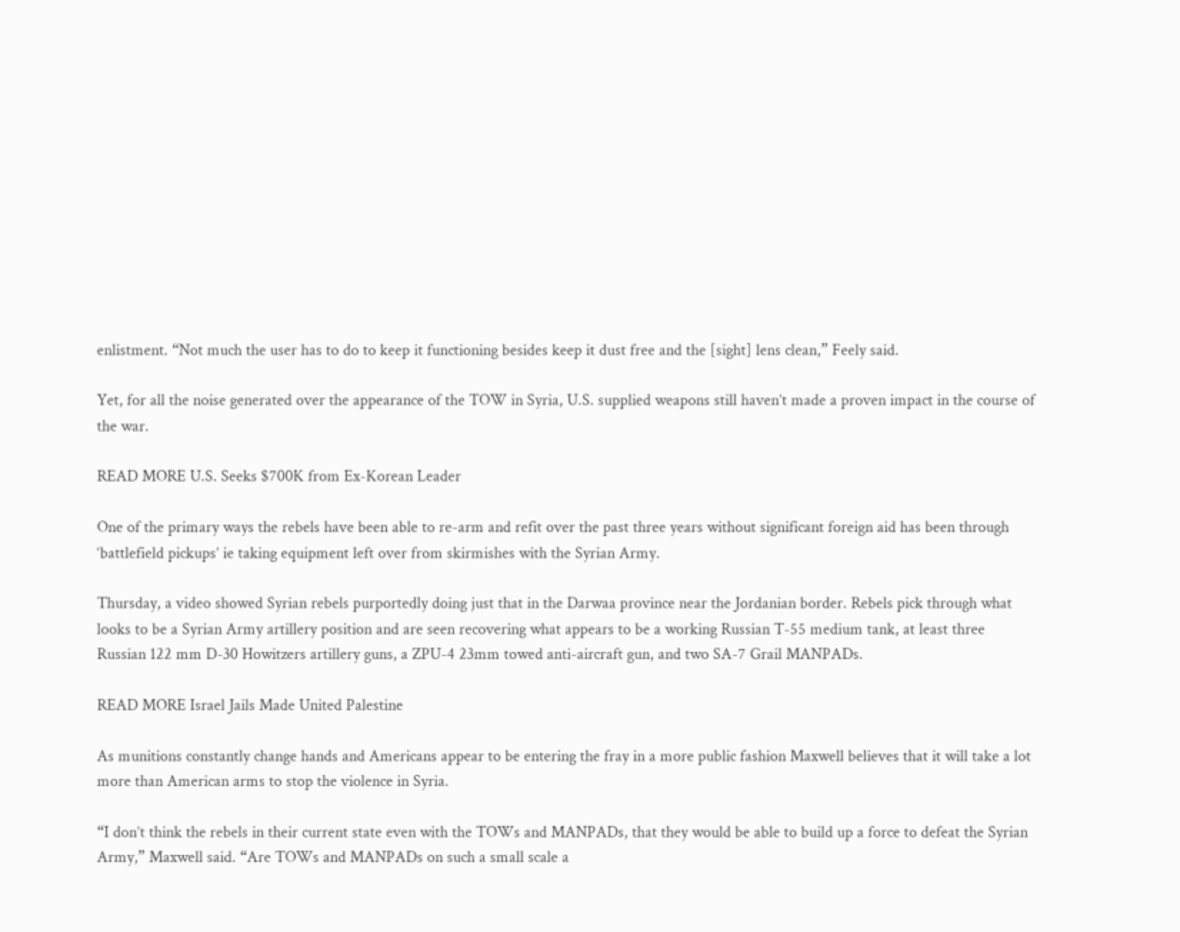enlistment. “Not much the user has to do to keep it functioning besides keep it dust free and the [sight] lens clean,” Feely said.

Yet, for all the noise generated over the appearance of the TOW in Syria, U.S. supplied weapons still haven’t made a proven impact in the course of the war.

READ MORE U.S. Seeks $700K from Ex-Korean Leader

One of the primary ways the rebels have been able to re-arm and refit over the past three years without significant foreign aid has been through ‘battlefield pickups’ ie taking equipment left over from skirmishes with the Syrian Army.

Thursday, a video showed Syrian rebels purportedly doing just that in the Darwaa province near the Jordanian border. Rebels pick through what looks to be a Syrian Army artillery position and are seen recovering what appears to be a working Russian T-55 medium tank, at least three Russian 122 mm D-30 Howitzers artillery guns, a ZPU-4 23mm towed anti-aircraft gun, and two SA-7 Grail MANPADs.

READ MORE Israel Jails Made United Palestine

As munitions constantly change hands and Americans appear to be entering the fray in a more public fashion Maxwell believes that it will take a lot more than American arms to stop the violence in Syria.

“I don’t think the rebels in their current state even with the TOWs and MANPADs, that they would be able to build up a force to defeat the Syrian Army,” Maxwell said. “Are TOWs and MANPADs on such a small scale a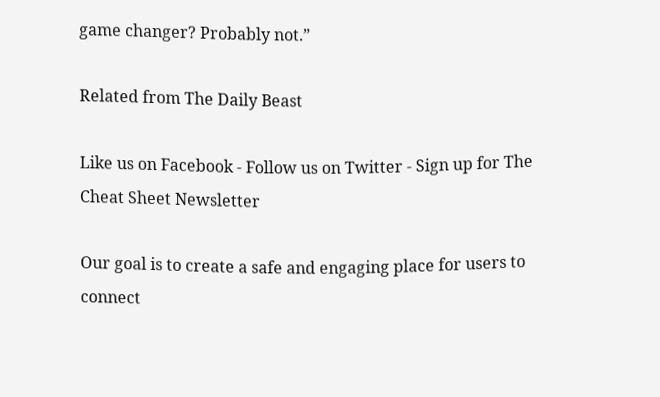game changer? Probably not.”

Related from The Daily Beast

Like us on Facebook - Follow us on Twitter - Sign up for The Cheat Sheet Newsletter

Our goal is to create a safe and engaging place for users to connect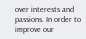over interests and passions. In order to improve our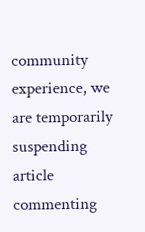community experience, we are temporarily suspending article commenting